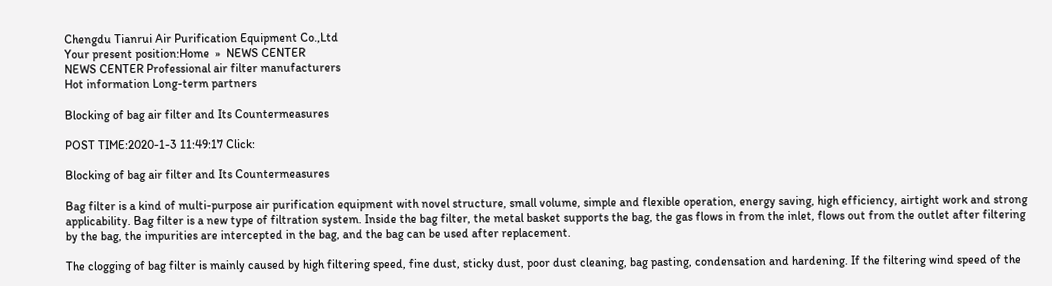Chengdu Tianrui Air Purification Equipment Co.,Ltd
Your present position:Home  »  NEWS CENTER
NEWS CENTER Professional air filter manufacturers
Hot information Long-term partners

Blocking of bag air filter and Its Countermeasures

POST TIME:2020-1-3 11:49:17 Click:

Blocking of bag air filter and Its Countermeasures

Bag filter is a kind of multi-purpose air purification equipment with novel structure, small volume, simple and flexible operation, energy saving, high efficiency, airtight work and strong applicability. Bag filter is a new type of filtration system. Inside the bag filter, the metal basket supports the bag, the gas flows in from the inlet, flows out from the outlet after filtering by the bag, the impurities are intercepted in the bag, and the bag can be used after replacement.

The clogging of bag filter is mainly caused by high filtering speed, fine dust, sticky dust, poor dust cleaning, bag pasting, condensation and hardening. If the filtering wind speed of the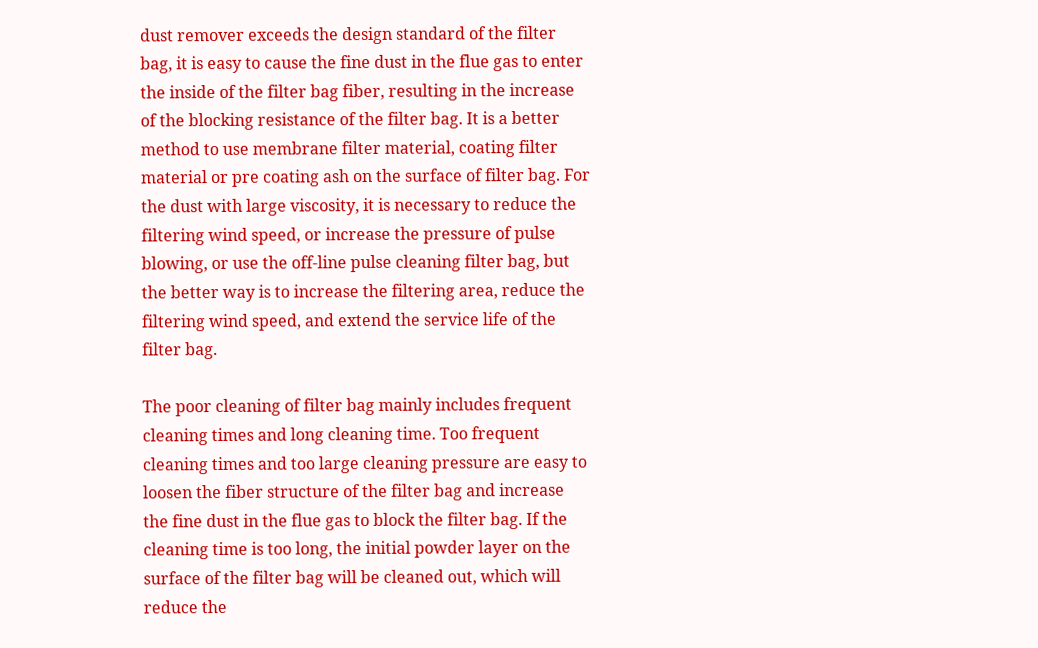dust remover exceeds the design standard of the filter bag, it is easy to cause the fine dust in the flue gas to enter the inside of the filter bag fiber, resulting in the increase of the blocking resistance of the filter bag. It is a better method to use membrane filter material, coating filter material or pre coating ash on the surface of filter bag. For the dust with large viscosity, it is necessary to reduce the filtering wind speed, or increase the pressure of pulse blowing, or use the off-line pulse cleaning filter bag, but the better way is to increase the filtering area, reduce the filtering wind speed, and extend the service life of the filter bag.

The poor cleaning of filter bag mainly includes frequent cleaning times and long cleaning time. Too frequent cleaning times and too large cleaning pressure are easy to loosen the fiber structure of the filter bag and increase the fine dust in the flue gas to block the filter bag. If the cleaning time is too long, the initial powder layer on the surface of the filter bag will be cleaned out, which will reduce the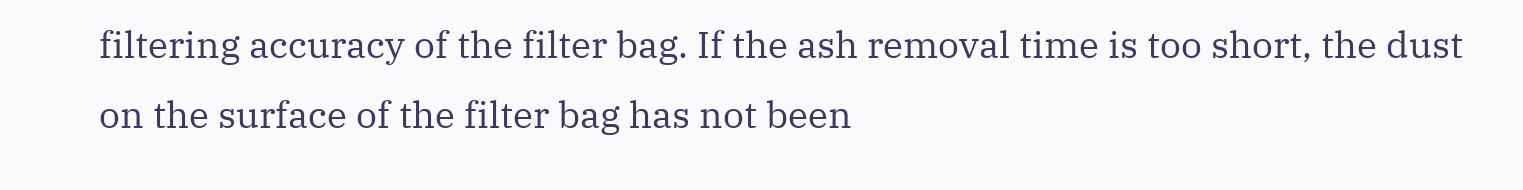filtering accuracy of the filter bag. If the ash removal time is too short, the dust on the surface of the filter bag has not been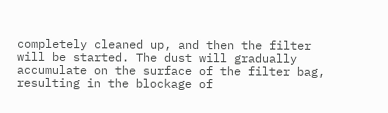completely cleaned up, and then the filter will be started. The dust will gradually accumulate on the surface of the filter bag, resulting in the blockage of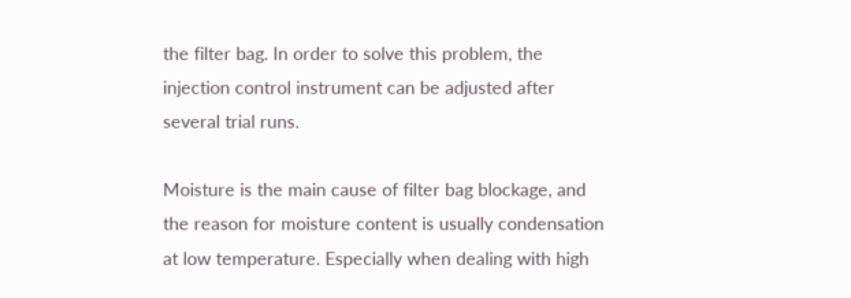the filter bag. In order to solve this problem, the injection control instrument can be adjusted after several trial runs.

Moisture is the main cause of filter bag blockage, and the reason for moisture content is usually condensation at low temperature. Especially when dealing with high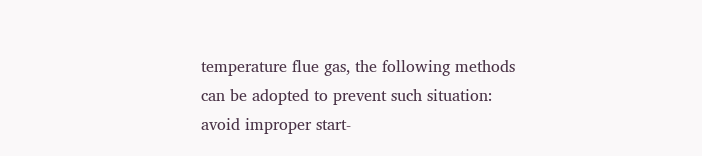temperature flue gas, the following methods can be adopted to prevent such situation: avoid improper start-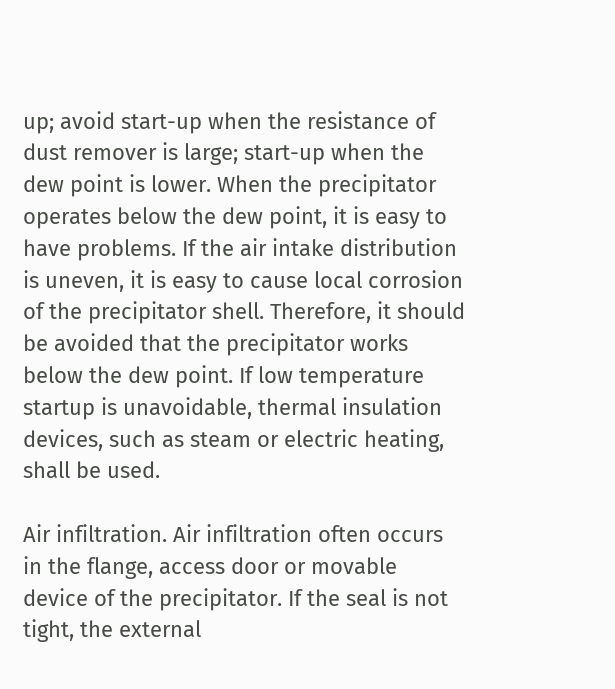up; avoid start-up when the resistance of dust remover is large; start-up when the dew point is lower. When the precipitator operates below the dew point, it is easy to have problems. If the air intake distribution is uneven, it is easy to cause local corrosion of the precipitator shell. Therefore, it should be avoided that the precipitator works below the dew point. If low temperature startup is unavoidable, thermal insulation devices, such as steam or electric heating, shall be used.

Air infiltration. Air infiltration often occurs in the flange, access door or movable device of the precipitator. If the seal is not tight, the external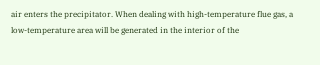air enters the precipitator. When dealing with high-temperature flue gas, a low-temperature area will be generated in the interior of the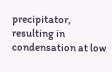precipitator, resulting in condensation at low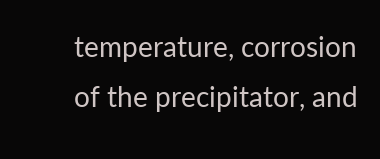temperature, corrosion of the precipitator, and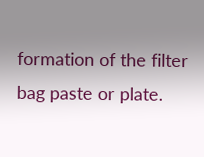formation of the filter bag paste or plate.